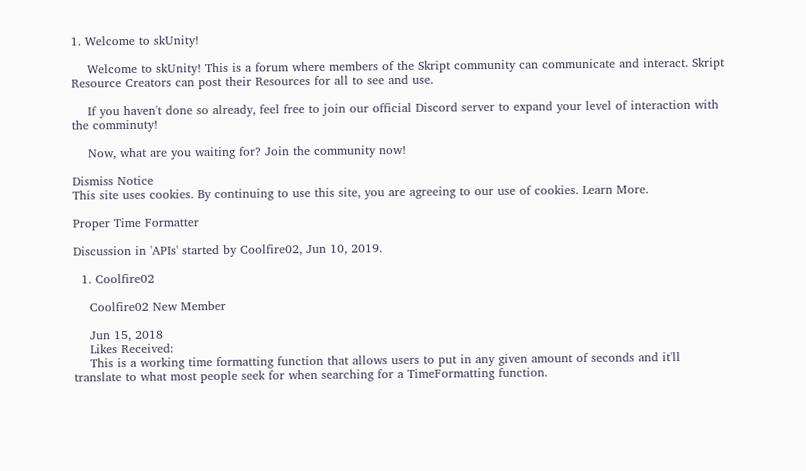1. Welcome to skUnity!

    Welcome to skUnity! This is a forum where members of the Skript community can communicate and interact. Skript Resource Creators can post their Resources for all to see and use.

    If you haven't done so already, feel free to join our official Discord server to expand your level of interaction with the comminuty!

    Now, what are you waiting for? Join the community now!

Dismiss Notice
This site uses cookies. By continuing to use this site, you are agreeing to our use of cookies. Learn More.

Proper Time Formatter

Discussion in 'APIs' started by Coolfire02, Jun 10, 2019.

  1. Coolfire02

    Coolfire02 New Member

    Jun 15, 2018
    Likes Received:
    This is a working time formatting function that allows users to put in any given amount of seconds and it'll translate to what most people seek for when searching for a TimeFormatting function.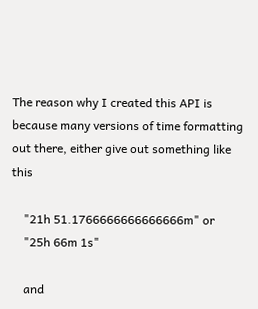The reason why I created this API is because many versions of time formatting out there, either give out something like this

    "21h 51.1766666666666666m" or
    "25h 66m 1s"

    and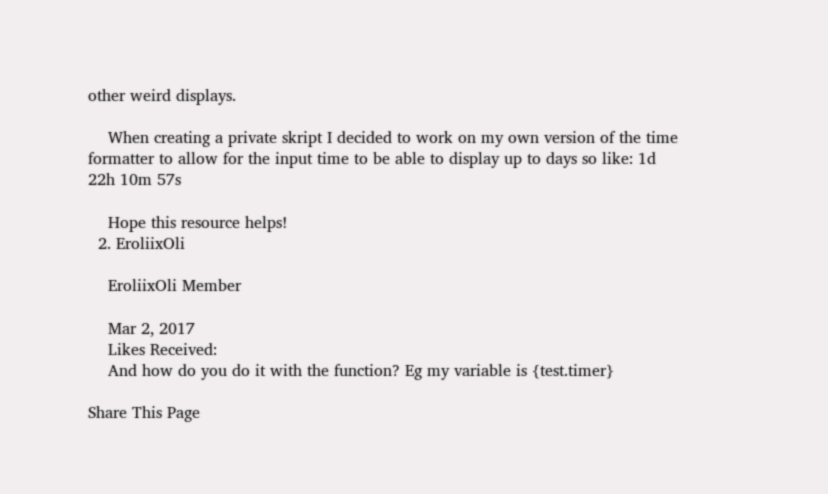other weird displays.

    When creating a private skript I decided to work on my own version of the time formatter to allow for the input time to be able to display up to days so like: 1d 22h 10m 57s

    Hope this resource helps!
  2. EroliixOli

    EroliixOli Member

    Mar 2, 2017
    Likes Received:
    And how do you do it with the function? Eg my variable is {test.timer}

Share This Page